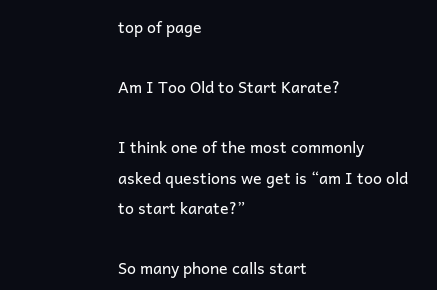top of page

Am I Too Old to Start Karate?

I think one of the most commonly asked questions we get is “am I too old to start karate?”

So many phone calls start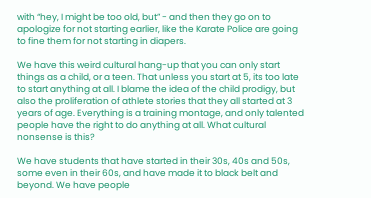with “hey, I might be too old, but” - and then they go on to apologize for not starting earlier, like the Karate Police are going to fine them for not starting in diapers.

We have this weird cultural hang-up that you can only start things as a child, or a teen. That unless you start at 5, its too late to start anything at all. I blame the idea of the child prodigy, but also the proliferation of athlete stories that they all started at 3 years of age. Everything is a training montage, and only talented people have the right to do anything at all. What cultural nonsense is this?

We have students that have started in their 30s, 40s and 50s, some even in their 60s, and have made it to black belt and beyond. We have people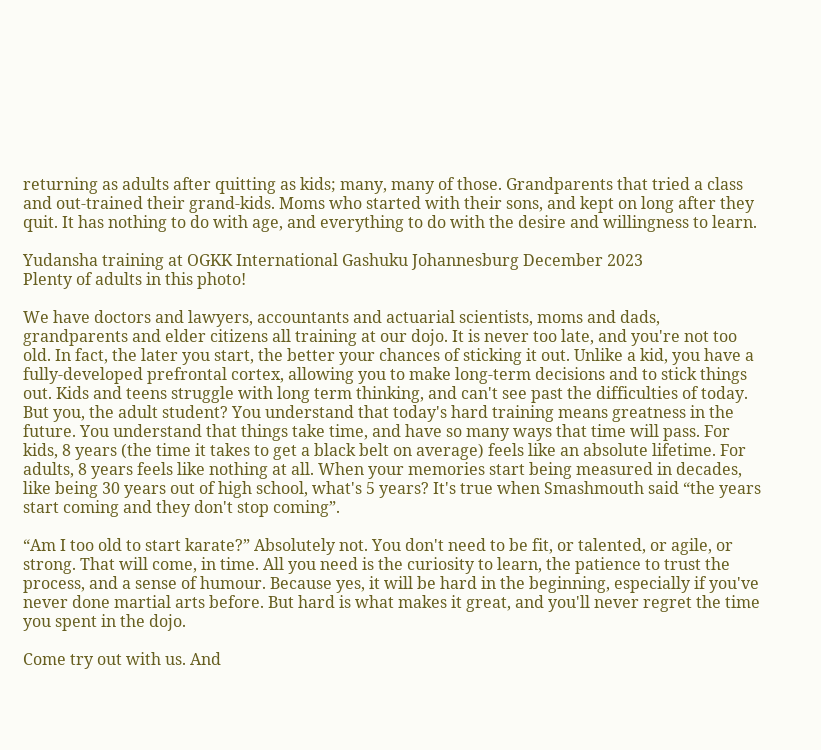returning as adults after quitting as kids; many, many of those. Grandparents that tried a class and out-trained their grand-kids. Moms who started with their sons, and kept on long after they quit. It has nothing to do with age, and everything to do with the desire and willingness to learn.

Yudansha training at OGKK International Gashuku Johannesburg December 2023
Plenty of adults in this photo!

We have doctors and lawyers, accountants and actuarial scientists, moms and dads, grandparents and elder citizens all training at our dojo. It is never too late, and you're not too old. In fact, the later you start, the better your chances of sticking it out. Unlike a kid, you have a fully-developed prefrontal cortex, allowing you to make long-term decisions and to stick things out. Kids and teens struggle with long term thinking, and can't see past the difficulties of today. But you, the adult student? You understand that today's hard training means greatness in the future. You understand that things take time, and have so many ways that time will pass. For kids, 8 years (the time it takes to get a black belt on average) feels like an absolute lifetime. For adults, 8 years feels like nothing at all. When your memories start being measured in decades, like being 30 years out of high school, what's 5 years? It's true when Smashmouth said “the years start coming and they don't stop coming”.

“Am I too old to start karate?” Absolutely not. You don't need to be fit, or talented, or agile, or strong. That will come, in time. All you need is the curiosity to learn, the patience to trust the process, and a sense of humour. Because yes, it will be hard in the beginning, especially if you've never done martial arts before. But hard is what makes it great, and you'll never regret the time you spent in the dojo.

Come try out with us. And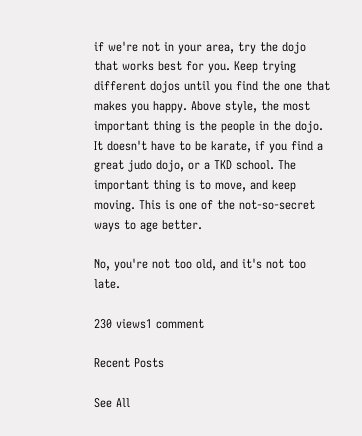if we're not in your area, try the dojo that works best for you. Keep trying different dojos until you find the one that makes you happy. Above style, the most important thing is the people in the dojo. It doesn't have to be karate, if you find a great judo dojo, or a TKD school. The important thing is to move, and keep moving. This is one of the not-so-secret ways to age better.

No, you're not too old, and it's not too late.

230 views1 comment

Recent Posts

See All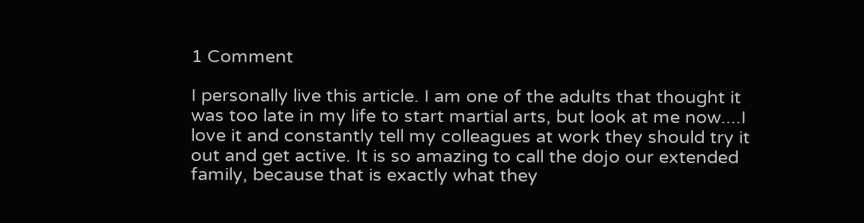1 Comment

I personally live this article. I am one of the adults that thought it was too late in my life to start martial arts, but look at me now....I love it and constantly tell my colleagues at work they should try it out and get active. It is so amazing to call the dojo our extended family, because that is exactly what they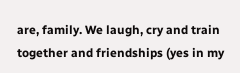are, family. We laugh, cry and train together and friendships (yes in my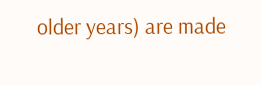older years) are made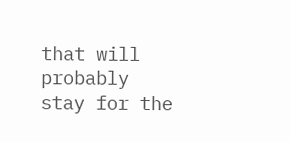that will probably stay for the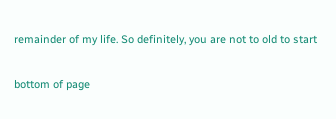remainder of my life. So definitely, you are not to old to start

bottom of page